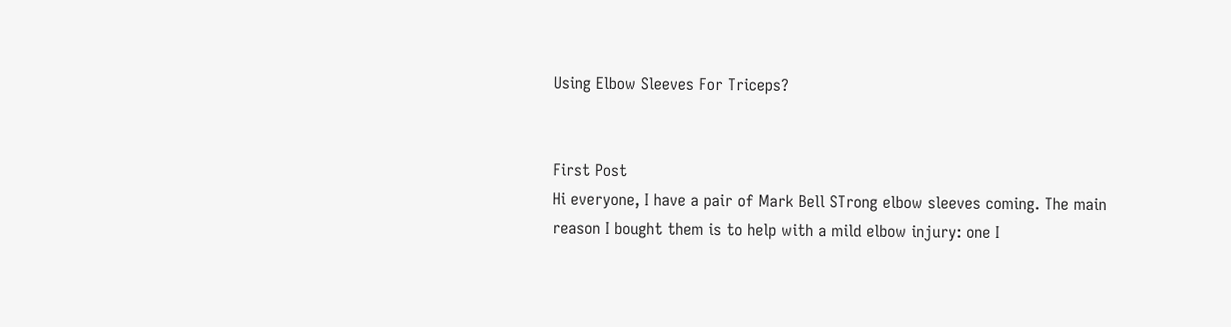Using Elbow Sleeves For Triceps?


First Post
Hi everyone, I have a pair of Mark Bell STrong elbow sleeves coming. The main reason I bought them is to help with a mild elbow injury: one I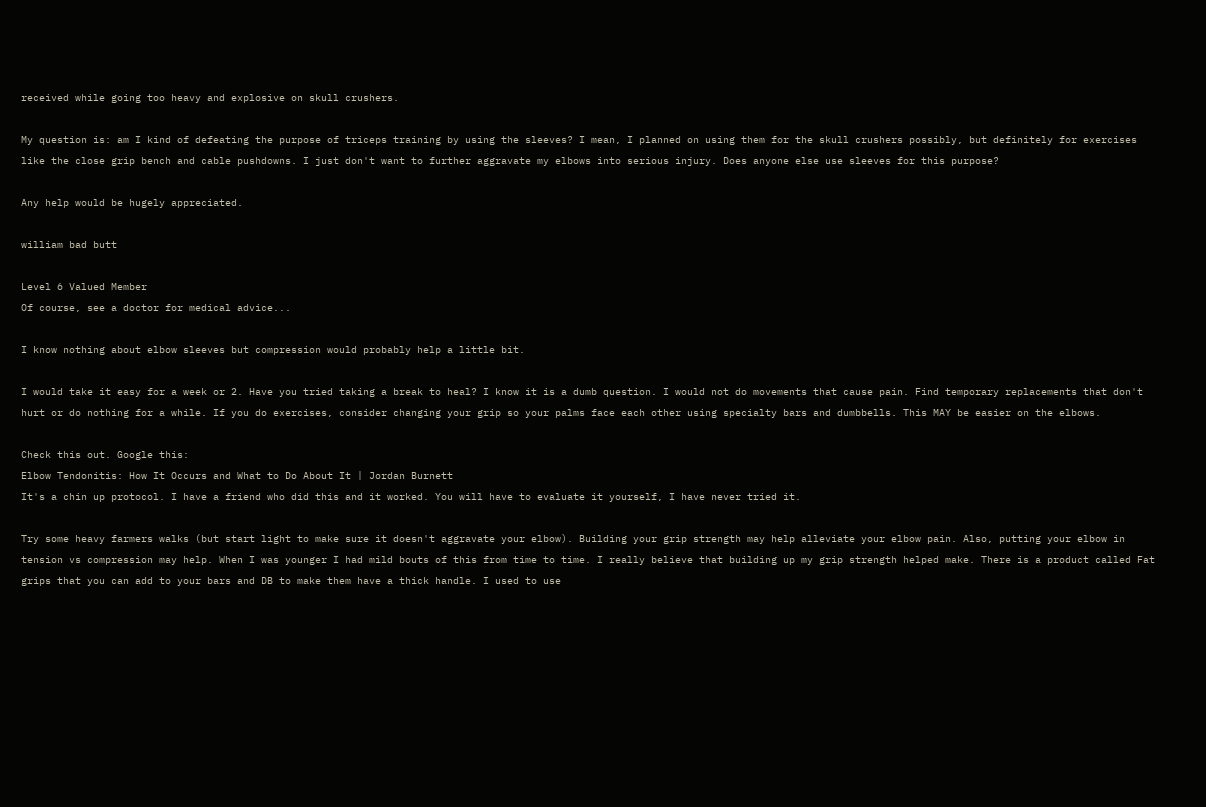received while going too heavy and explosive on skull crushers.

My question is: am I kind of defeating the purpose of triceps training by using the sleeves? I mean, I planned on using them for the skull crushers possibly, but definitely for exercises like the close grip bench and cable pushdowns. I just don't want to further aggravate my elbows into serious injury. Does anyone else use sleeves for this purpose?

Any help would be hugely appreciated.

william bad butt

Level 6 Valued Member
Of course, see a doctor for medical advice...

I know nothing about elbow sleeves but compression would probably help a little bit.

I would take it easy for a week or 2. Have you tried taking a break to heal? I know it is a dumb question. I would not do movements that cause pain. Find temporary replacements that don't hurt or do nothing for a while. If you do exercises, consider changing your grip so your palms face each other using specialty bars and dumbbells. This MAY be easier on the elbows.

Check this out. Google this:
Elbow Tendonitis: How It Occurs and What to Do About It | Jordan Burnett
It's a chin up protocol. I have a friend who did this and it worked. You will have to evaluate it yourself, I have never tried it.

Try some heavy farmers walks (but start light to make sure it doesn't aggravate your elbow). Building your grip strength may help alleviate your elbow pain. Also, putting your elbow in tension vs compression may help. When I was younger I had mild bouts of this from time to time. I really believe that building up my grip strength helped make. There is a product called Fat grips that you can add to your bars and DB to make them have a thick handle. I used to use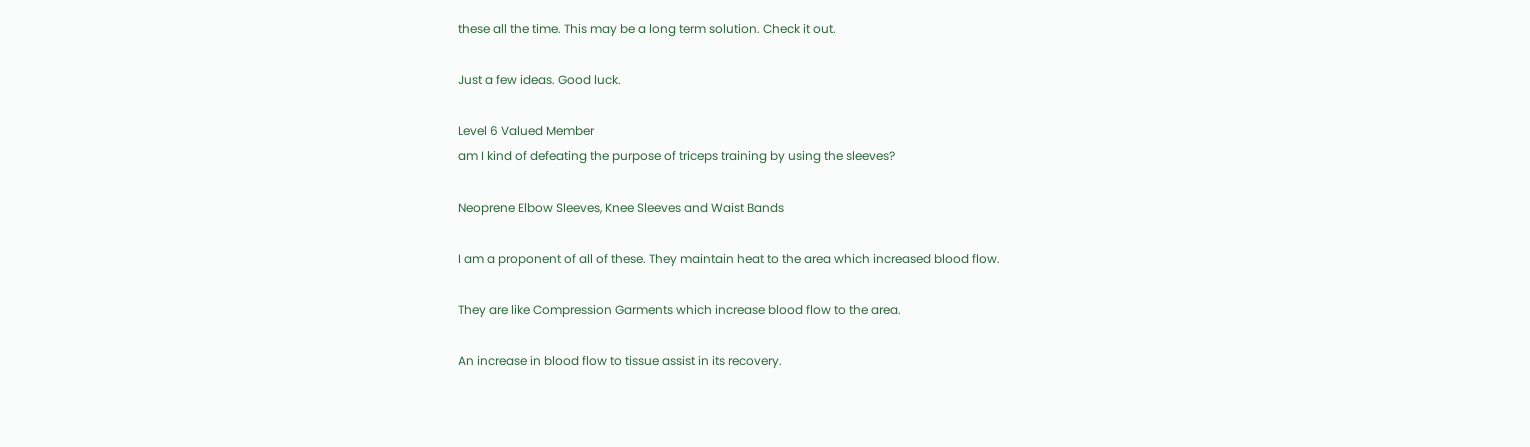these all the time. This may be a long term solution. Check it out.

Just a few ideas. Good luck.

Level 6 Valued Member
am I kind of defeating the purpose of triceps training by using the sleeves?

Neoprene Elbow Sleeves, Knee Sleeves and Waist Bands

I am a proponent of all of these. They maintain heat to the area which increased blood flow.

They are like Compression Garments which increase blood flow to the area.

An increase in blood flow to tissue assist in its recovery.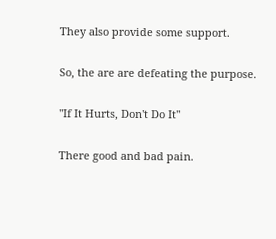They also provide some support.

So, the are are defeating the purpose.

"If It Hurts, Don't Do It"

There good and bad pain.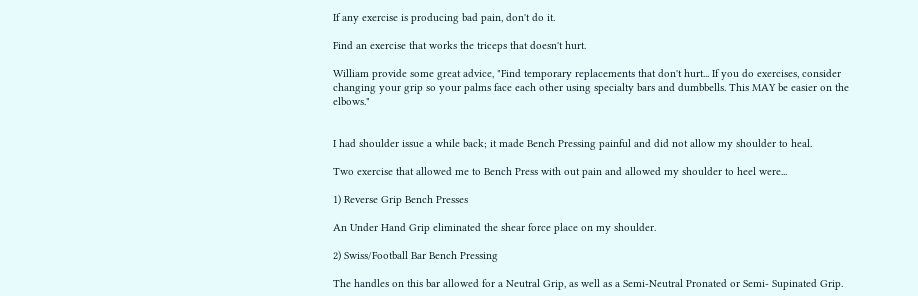If any exercise is producing bad pain, don't do it.

Find an exercise that works the triceps that doesn't hurt.

William provide some great advice, "Find temporary replacements that don't hurt... If you do exercises, consider changing your grip so your palms face each other using specialty bars and dumbbells. This MAY be easier on the elbows."


I had shoulder issue a while back; it made Bench Pressing painful and did not allow my shoulder to heal.

Two exercise that allowed me to Bench Press with out pain and allowed my shoulder to heel were...

1) Reverse Grip Bench Presses

An Under Hand Grip eliminated the shear force place on my shoulder.

2) Swiss/Football Bar Bench Pressing

The handles on this bar allowed for a Neutral Grip, as well as a Semi-Neutral Pronated or Semi- Supinated Grip.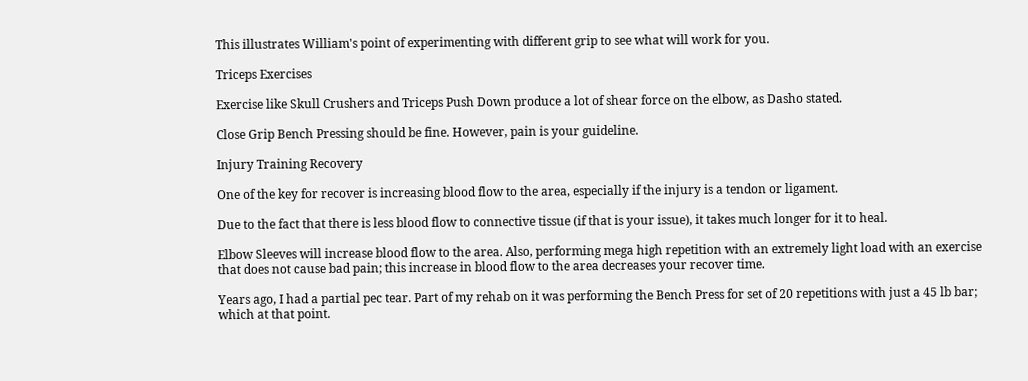This illustrates William's point of experimenting with different grip to see what will work for you.

Triceps Exercises

Exercise like Skull Crushers and Triceps Push Down produce a lot of shear force on the elbow, as Dasho stated.

Close Grip Bench Pressing should be fine. However, pain is your guideline.

Injury Training Recovery

One of the key for recover is increasing blood flow to the area, especially if the injury is a tendon or ligament.

Due to the fact that there is less blood flow to connective tissue (if that is your issue), it takes much longer for it to heal.

Elbow Sleeves will increase blood flow to the area. Also, performing mega high repetition with an extremely light load with an exercise that does not cause bad pain; this increase in blood flow to the area decreases your recover time.

Years ago, I had a partial pec tear. Part of my rehab on it was performing the Bench Press for set of 20 repetitions with just a 45 lb bar; which at that point.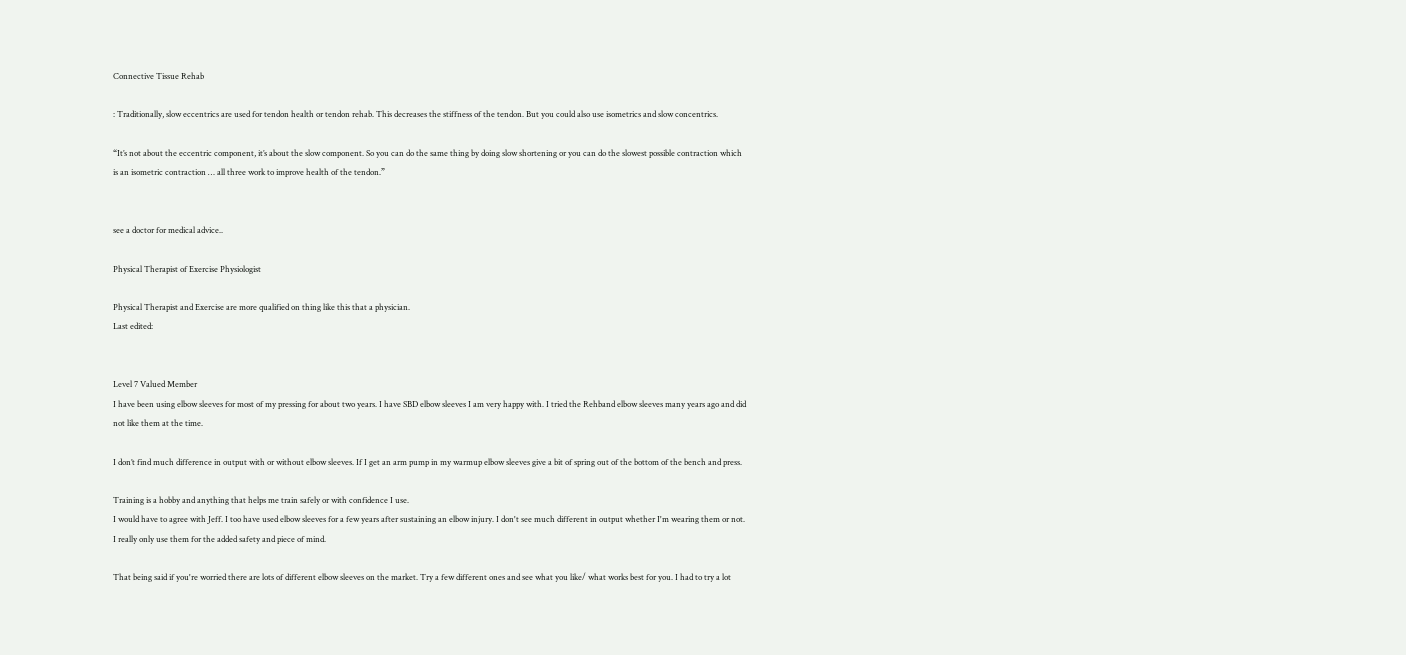Connective Tissue Rehab

: Traditionally, slow eccentrics are used for tendon health or tendon rehab. This decreases the stiffness of the tendon. But you could also use isometrics and slow concentrics.

“It’s not about the eccentric component, it’s about the slow component. So you can do the same thing by doing slow shortening or you can do the slowest possible contraction which is an isometric contraction … all three work to improve health of the tendon.”


see a doctor for medical advice..

Physical Therapist of Exercise Physiologist

Physical Therapist and Exercise are more qualified on thing like this that a physician.
Last edited:


Level 7 Valued Member
I have been using elbow sleeves for most of my pressing for about two years. I have SBD elbow sleeves I am very happy with. I tried the Rehband elbow sleeves many years ago and did not like them at the time.

I don’t find much difference in output with or without elbow sleeves. If I get an arm pump in my warmup elbow sleeves give a bit of spring out of the bottom of the bench and press.

Training is a hobby and anything that helps me train safely or with confidence I use.
I would have to agree with Jeff. I too have used elbow sleeves for a few years after sustaining an elbow injury. I don't see much different in output whether I'm wearing them or not. I really only use them for the added safety and piece of mind.

That being said if you're worried there are lots of different elbow sleeves on the market. Try a few different ones and see what you like/ what works best for you. I had to try a lot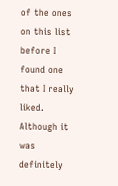of the ones on this list before I found one that I really liked. Although it was definitely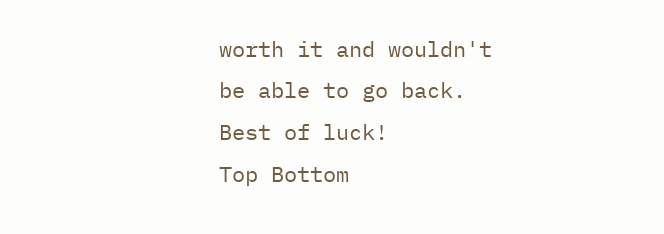worth it and wouldn't be able to go back. Best of luck!
Top Bottom